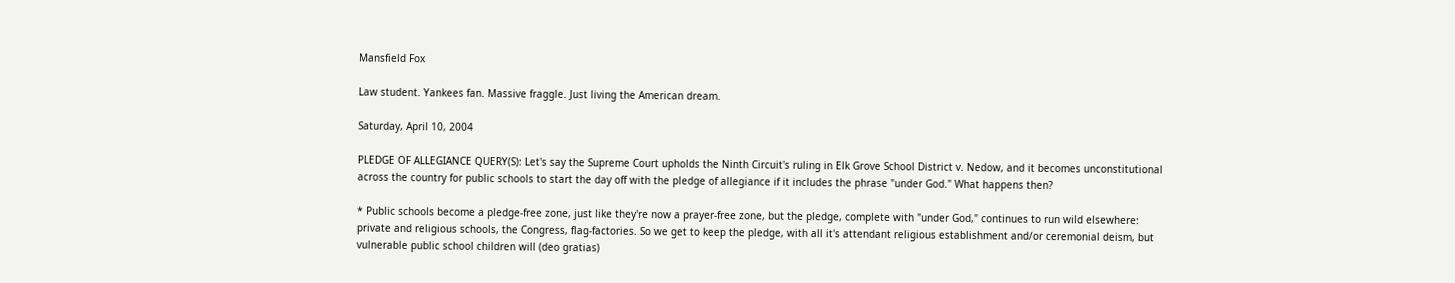Mansfield Fox

Law student. Yankees fan. Massive fraggle. Just living the American dream.

Saturday, April 10, 2004

PLEDGE OF ALLEGIANCE QUERY(S): Let's say the Supreme Court upholds the Ninth Circuit's ruling in Elk Grove School District v. Nedow, and it becomes unconstitutional across the country for public schools to start the day off with the pledge of allegiance if it includes the phrase "under God." What happens then?

* Public schools become a pledge-free zone, just like they're now a prayer-free zone, but the pledge, complete with "under God," continues to run wild elsewhere: private and religious schools, the Congress, flag-factories. So we get to keep the pledge, with all it's attendant religious establishment and/or ceremonial deism, but vulnerable public school children will (deo gratias)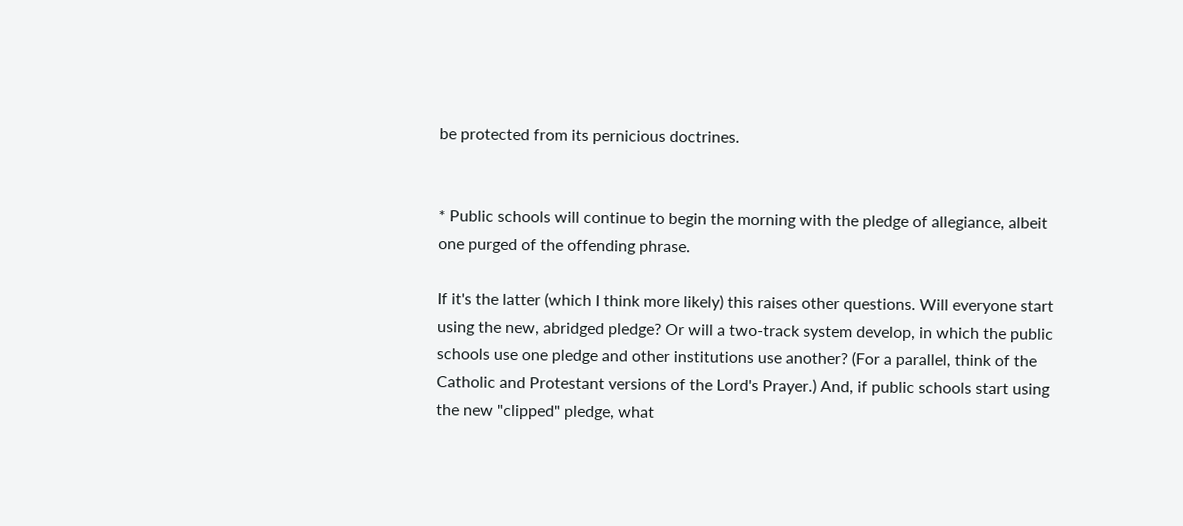be protected from its pernicious doctrines.


* Public schools will continue to begin the morning with the pledge of allegiance, albeit one purged of the offending phrase.

If it's the latter (which I think more likely) this raises other questions. Will everyone start using the new, abridged pledge? Or will a two-track system develop, in which the public schools use one pledge and other institutions use another? (For a parallel, think of the Catholic and Protestant versions of the Lord's Prayer.) And, if public schools start using the new "clipped" pledge, what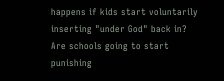happens if kids start voluntarily inserting "under God" back in? Are schools going to start punishing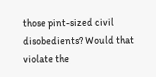those pint-sized civil disobedients? Would that violate the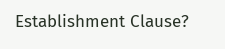Establishment Clause?